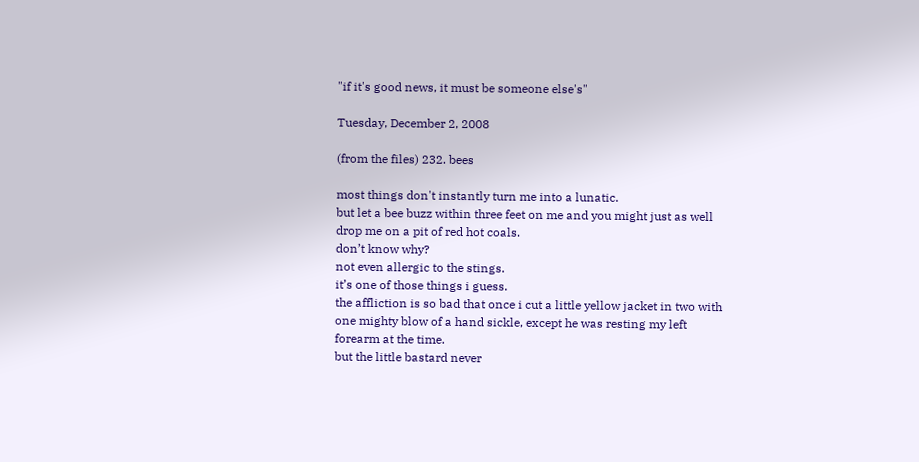"if it's good news, it must be someone else's"

Tuesday, December 2, 2008

(from the files) 232. bees

most things don't instantly turn me into a lunatic.
but let a bee buzz within three feet on me and you might just as well drop me on a pit of red hot coals.
don’t know why?
not even allergic to the stings.
it’s one of those things i guess.
the affliction is so bad that once i cut a little yellow jacket in two with one mighty blow of a hand sickle, except he was resting my left forearm at the time.
but the little bastard never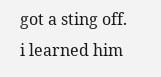got a sting off.
i learned him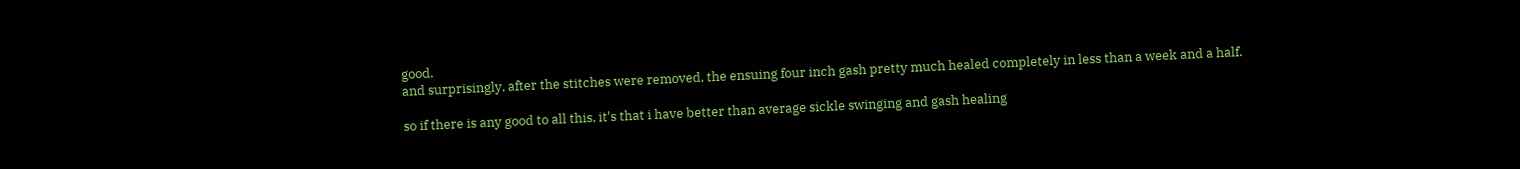good.
and surprisingly, after the stitches were removed, the ensuing four inch gash pretty much healed completely in less than a week and a half.

so if there is any good to all this, it's that i have better than average sickle swinging and gash healing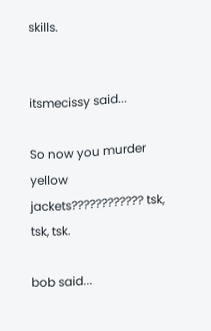skills.


itsmecissy said...

So now you murder yellow jackets???????????? tsk, tsk, tsk.

bob said...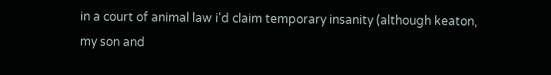in a court of animal law i'd claim temporary insanity (although keaton, my son and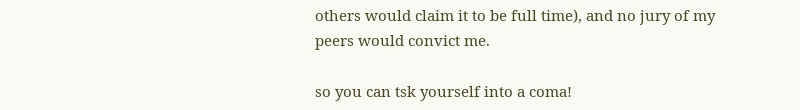others would claim it to be full time), and no jury of my peers would convict me.

so you can tsk yourself into a coma!